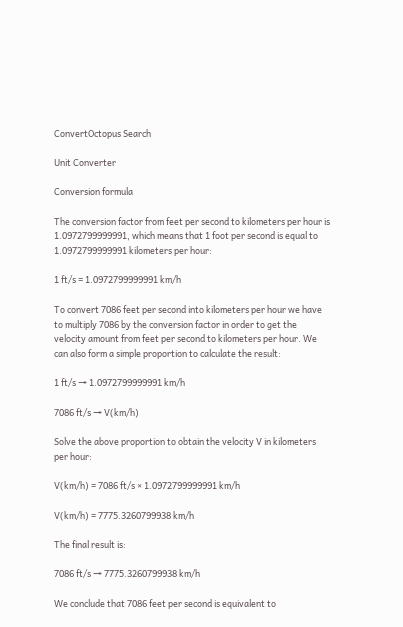ConvertOctopus Search

Unit Converter

Conversion formula

The conversion factor from feet per second to kilometers per hour is 1.0972799999991, which means that 1 foot per second is equal to 1.0972799999991 kilometers per hour:

1 ft/s = 1.0972799999991 km/h

To convert 7086 feet per second into kilometers per hour we have to multiply 7086 by the conversion factor in order to get the velocity amount from feet per second to kilometers per hour. We can also form a simple proportion to calculate the result:

1 ft/s → 1.0972799999991 km/h

7086 ft/s → V(km/h)

Solve the above proportion to obtain the velocity V in kilometers per hour:

V(km/h) = 7086 ft/s × 1.0972799999991 km/h

V(km/h) = 7775.3260799938 km/h

The final result is:

7086 ft/s → 7775.3260799938 km/h

We conclude that 7086 feet per second is equivalent to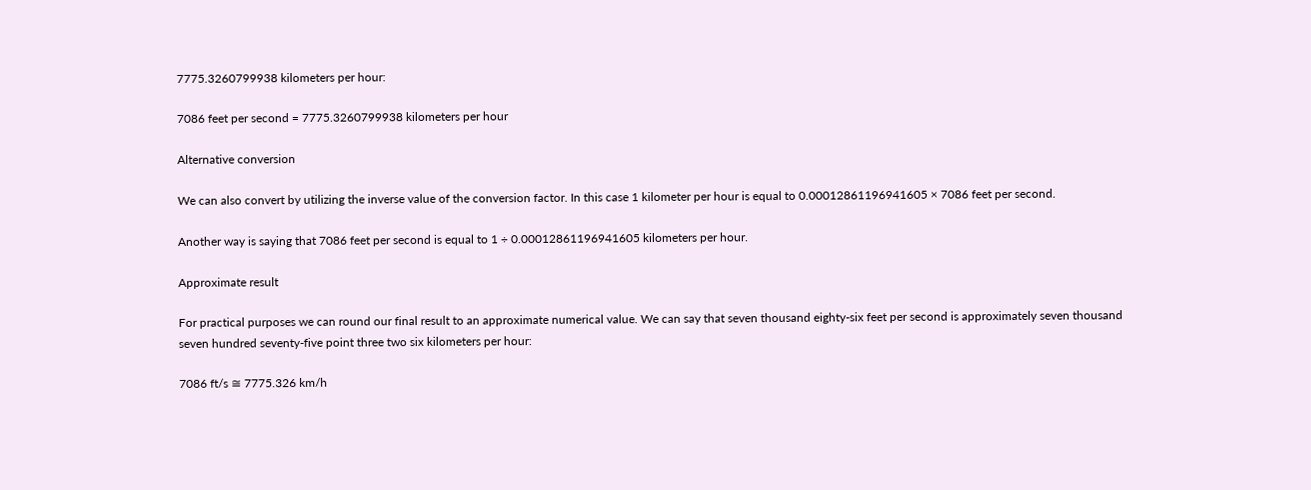7775.3260799938 kilometers per hour:

7086 feet per second = 7775.3260799938 kilometers per hour

Alternative conversion

We can also convert by utilizing the inverse value of the conversion factor. In this case 1 kilometer per hour is equal to 0.00012861196941605 × 7086 feet per second.

Another way is saying that 7086 feet per second is equal to 1 ÷ 0.00012861196941605 kilometers per hour.

Approximate result

For practical purposes we can round our final result to an approximate numerical value. We can say that seven thousand eighty-six feet per second is approximately seven thousand seven hundred seventy-five point three two six kilometers per hour:

7086 ft/s ≅ 7775.326 km/h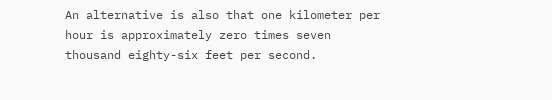An alternative is also that one kilometer per hour is approximately zero times seven thousand eighty-six feet per second.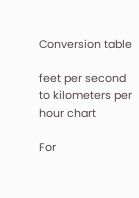Conversion table

feet per second to kilometers per hour chart

For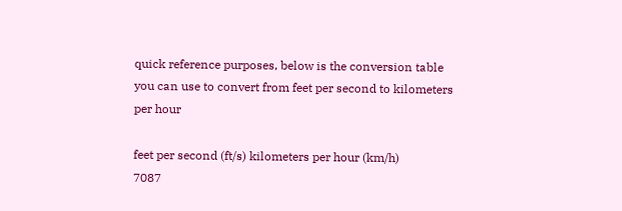quick reference purposes, below is the conversion table you can use to convert from feet per second to kilometers per hour

feet per second (ft/s) kilometers per hour (km/h)
7087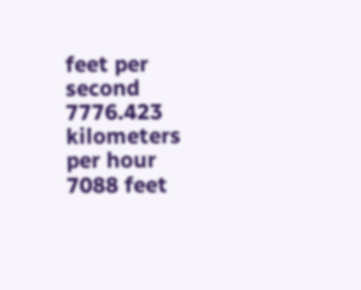feet per second 7776.423 kilometers per hour
7088 feet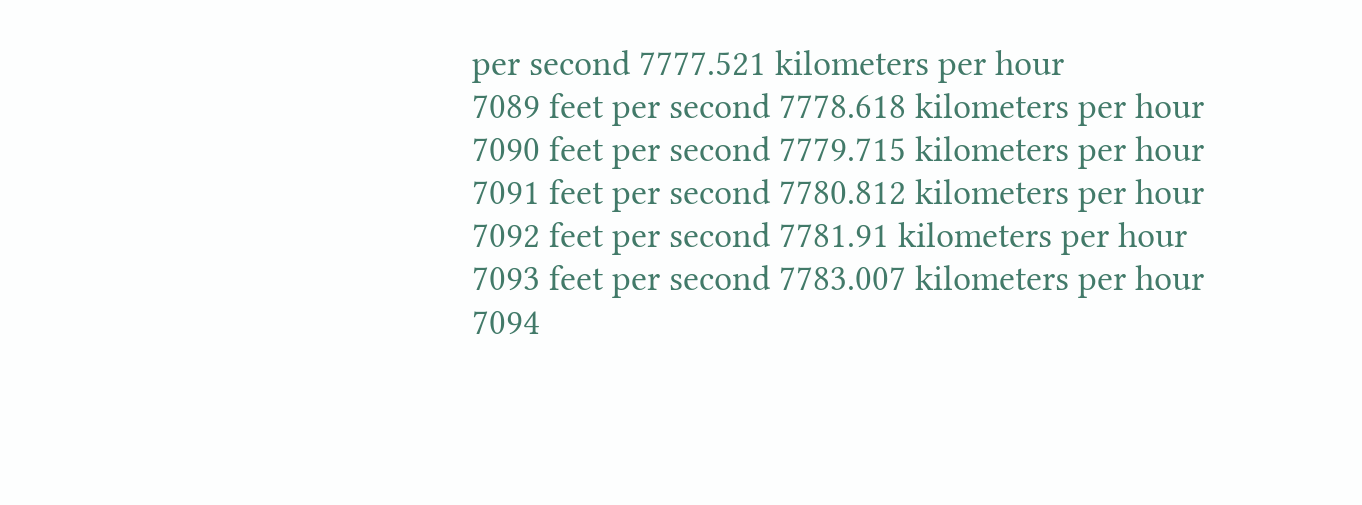per second 7777.521 kilometers per hour
7089 feet per second 7778.618 kilometers per hour
7090 feet per second 7779.715 kilometers per hour
7091 feet per second 7780.812 kilometers per hour
7092 feet per second 7781.91 kilometers per hour
7093 feet per second 7783.007 kilometers per hour
7094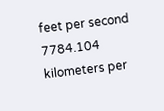feet per second 7784.104 kilometers per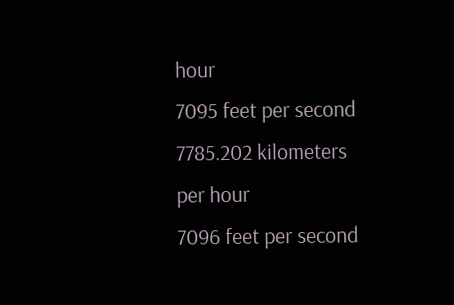hour
7095 feet per second 7785.202 kilometers per hour
7096 feet per second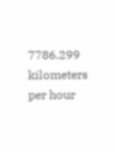7786.299 kilometers per hour